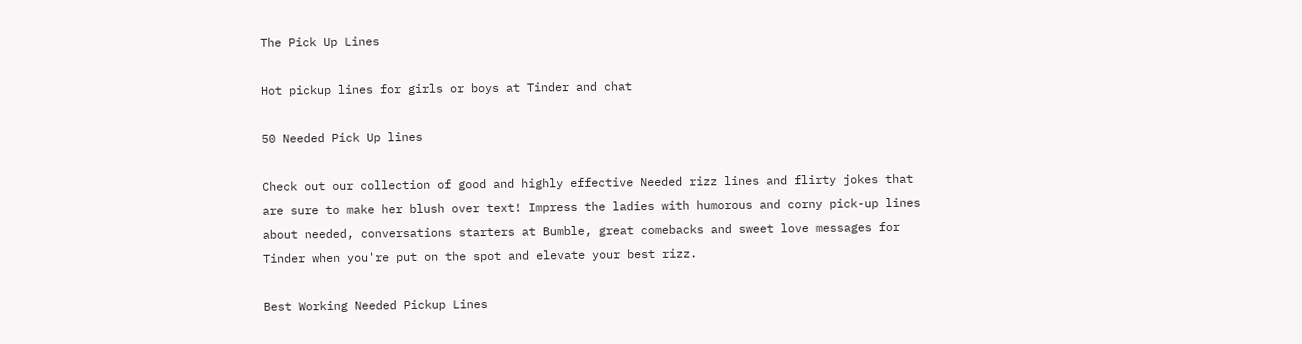The Pick Up Lines

Hot pickup lines for girls or boys at Tinder and chat

50 Needed Pick Up lines

Check out our collection of good and highly effective Needed rizz lines and flirty jokes that are sure to make her blush over text! Impress the ladies with humorous and corny pick-up lines about needed, conversations starters at Bumble, great comebacks and sweet love messages for Tinder when you're put on the spot and elevate your best rizz.

Best Working Needed Pickup Lines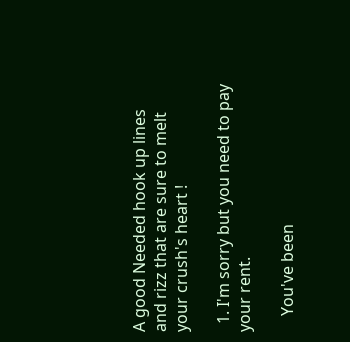A good Needed hook up lines and rizz that are sure to melt your crush's heart !

  1. I'm sorry but you need to pay your rent.

    You've been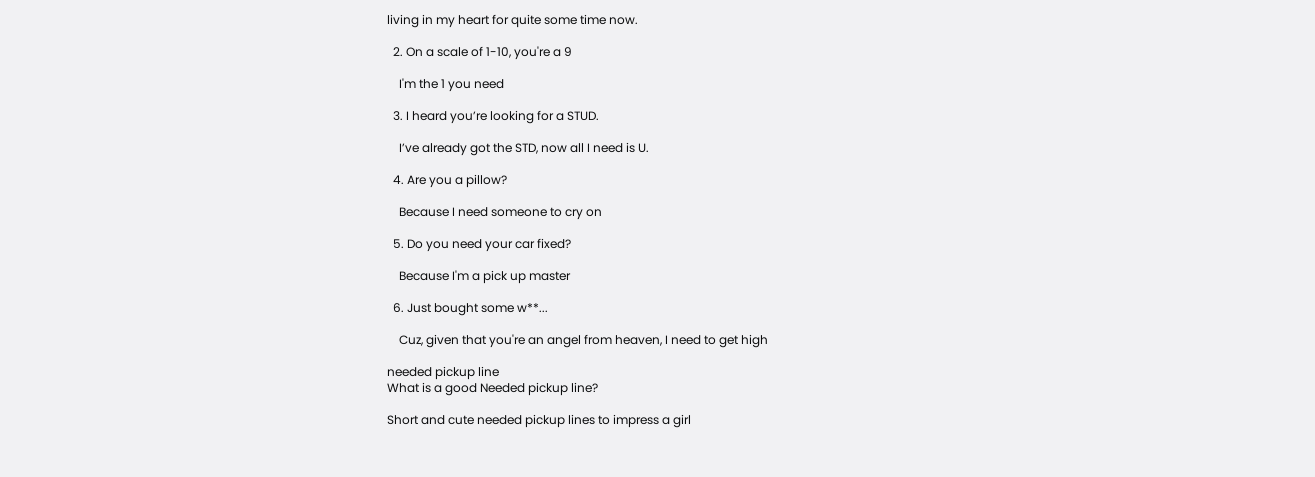living in my heart for quite some time now.

  2. On a scale of 1-10, you're a 9

    I'm the 1 you need

  3. I heard you’re looking for a STUD.

    I’ve already got the STD, now all I need is U.

  4. Are you a pillow?

    Because I need someone to cry on

  5. Do you need your car fixed?

    Because I'm a pick up master

  6. Just bought some w**...

    Cuz, given that you're an angel from heaven, I need to get high

needed pickup line
What is a good Needed pickup line?

Short and cute needed pickup lines to impress a girl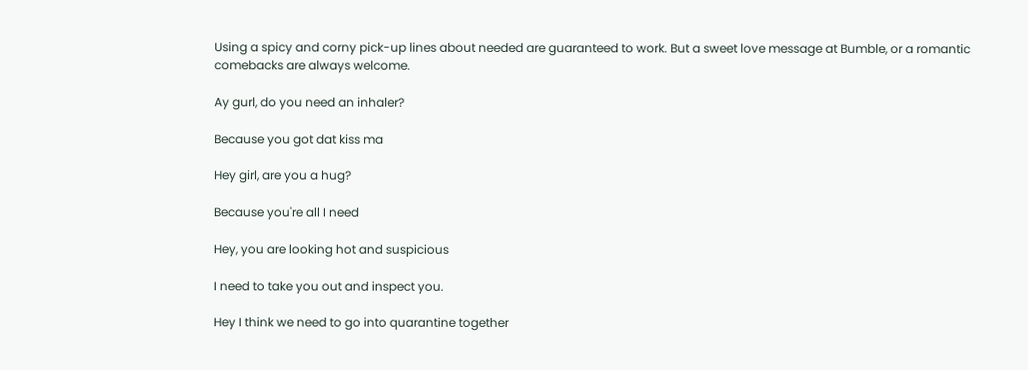Using a spicy and corny pick-up lines about needed are guaranteed to work. But a sweet love message at Bumble, or a romantic comebacks are always welcome.

Ay gurl, do you need an inhaler?

Because you got dat kiss ma

Hey girl, are you a hug?

Because you're all I need

Hey, you are looking hot and suspicious

I need to take you out and inspect you.

Hey I think we need to go into quarantine together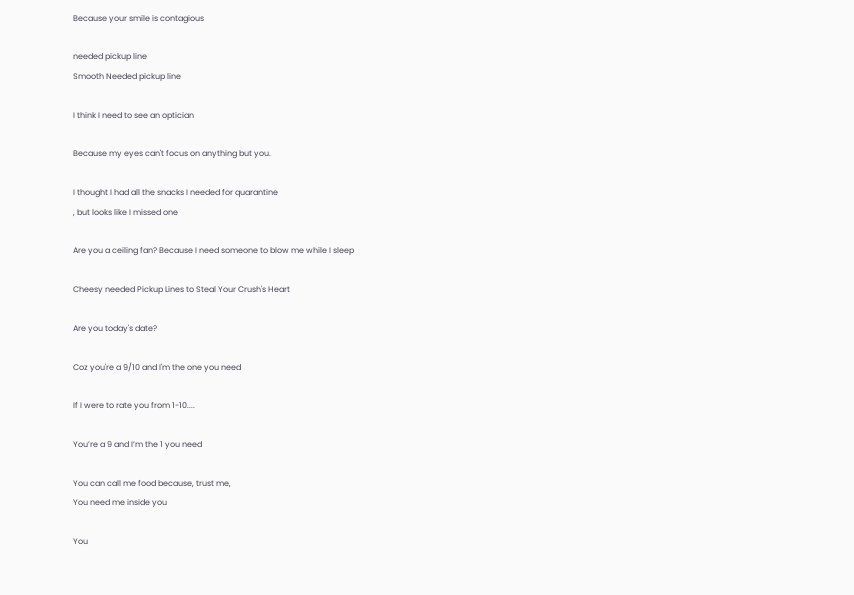Because your smile is contagious

needed pickup line
Smooth Needed pickup line

I think I need to see an optician

Because my eyes can't focus on anything but you.

I thought I had all the snacks I needed for quarantine
, but looks like I missed one

Are you a ceiling fan? Because I need someone to blow me while I sleep

Cheesy needed Pickup Lines to Steal Your Crush's Heart

Are you today's date?

Coz you're a 9/10 and I'm the one you need

If I were to rate you from 1-10....

You’re a 9 and I’m the 1 you need

You can call me food because, trust me,
You need me inside you

You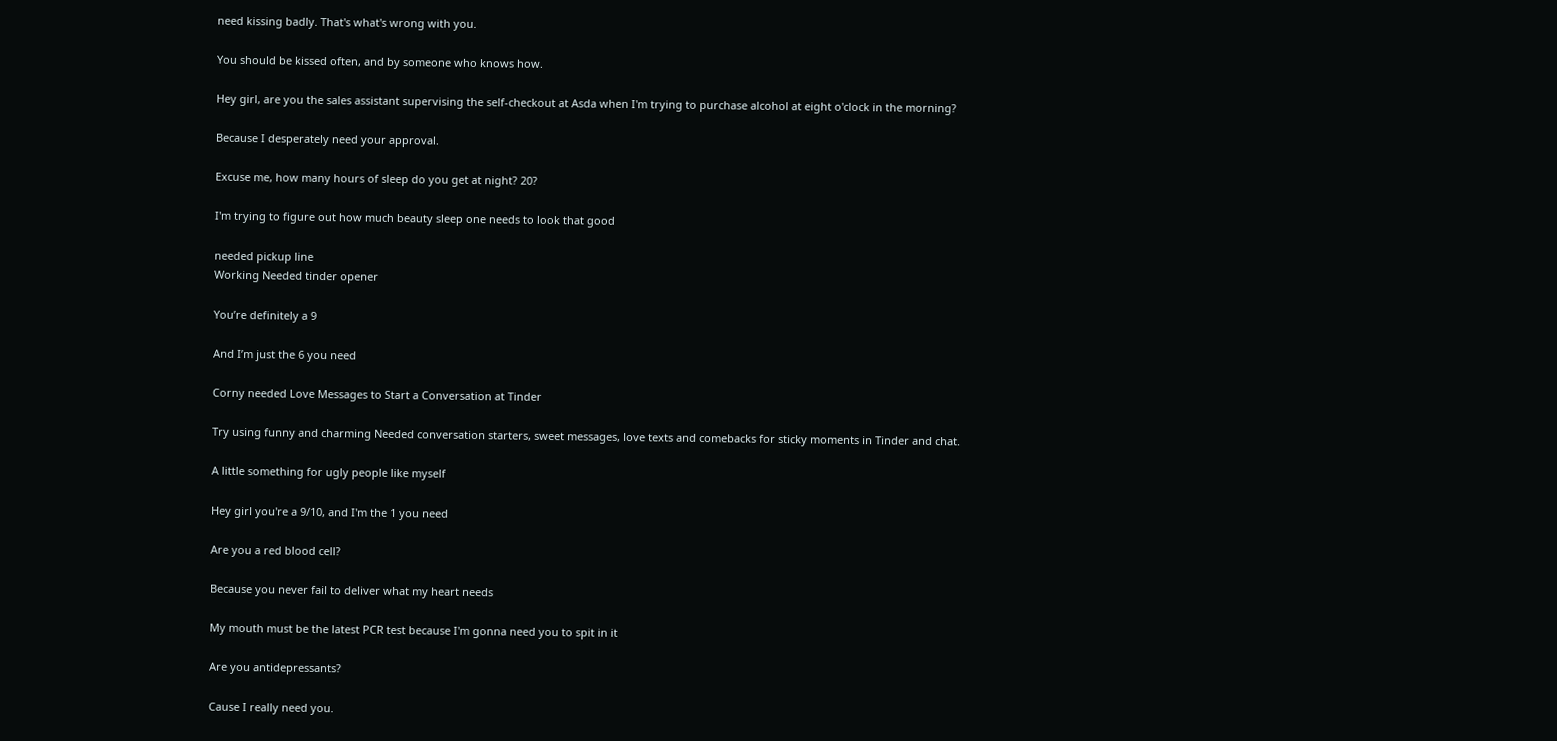need kissing badly. That's what's wrong with you.

You should be kissed often, and by someone who knows how.

Hey girl, are you the sales assistant supervising the self-checkout at Asda when I'm trying to purchase alcohol at eight o'clock in the morning?

Because I desperately need your approval.

Excuse me, how many hours of sleep do you get at night? 20?

I'm trying to figure out how much beauty sleep one needs to look that good

needed pickup line
Working Needed tinder opener

You’re definitely a 9

And I’m just the 6 you need

Corny needed Love Messages to Start a Conversation at Tinder

Try using funny and charming Needed conversation starters, sweet messages, love texts and comebacks for sticky moments in Tinder and chat.

A little something for ugly people like myself

Hey girl you're a 9/10, and I'm the 1 you need

Are you a red blood cell?

Because you never fail to deliver what my heart needs

My mouth must be the latest PCR test because I'm gonna need you to spit in it

Are you antidepressants?

Cause I really need you.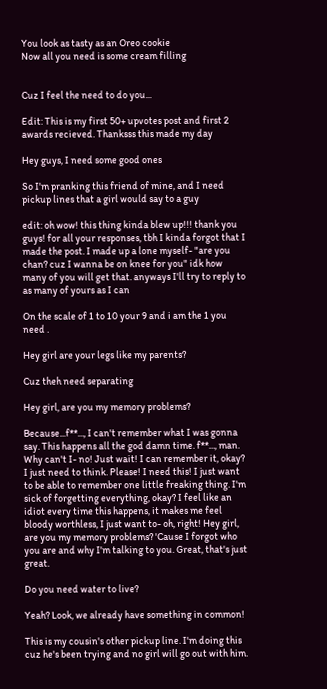You look as tasty as an Oreo cookie
Now all you need is some cream filling


Cuz I feel the need to do you...

Edit: This is my first 50+ upvotes post and first 2 awards recieved. Thanksss this made my day

Hey guys, I need some good ones

So I'm pranking this friend of mine, and I need pickup lines that a girl would say to a guy

edit: oh wow! this thing kinda blew up!!! thank you guys! for all your responses, tbh I kinda forgot that I made the post. I made up a lone myself- "are you chan? cuz I wanna be on knee for you" idk how many of you will get that. anyways I'll try to reply to as many of yours as I can

On the scale of 1 to 10 your 9 and i am the 1 you need .

Hey girl are your legs like my parents?

Cuz theh need separating

Hey girl, are you my memory problems?

Because...f**..., I can't remember what I was gonna say. This happens all the god damn time. f**..., man. Why can't I- no! Just wait! I can remember it, okay? I just need to think. Please! I need this! I just want to be able to remember one little freaking thing. I'm sick of forgetting everything, okay? I feel like an idiot every time this happens, it makes me feel bloody worthless, I just want to- oh, right! Hey girl, are you my memory problems? 'Cause I forgot who you are and why I'm talking to you. Great, that's just great.

Do you need water to live?

Yeah? Look, we already have something in common!

This is my cousin's other pickup line. I'm doing this cuz he's been trying and no girl will go out with him.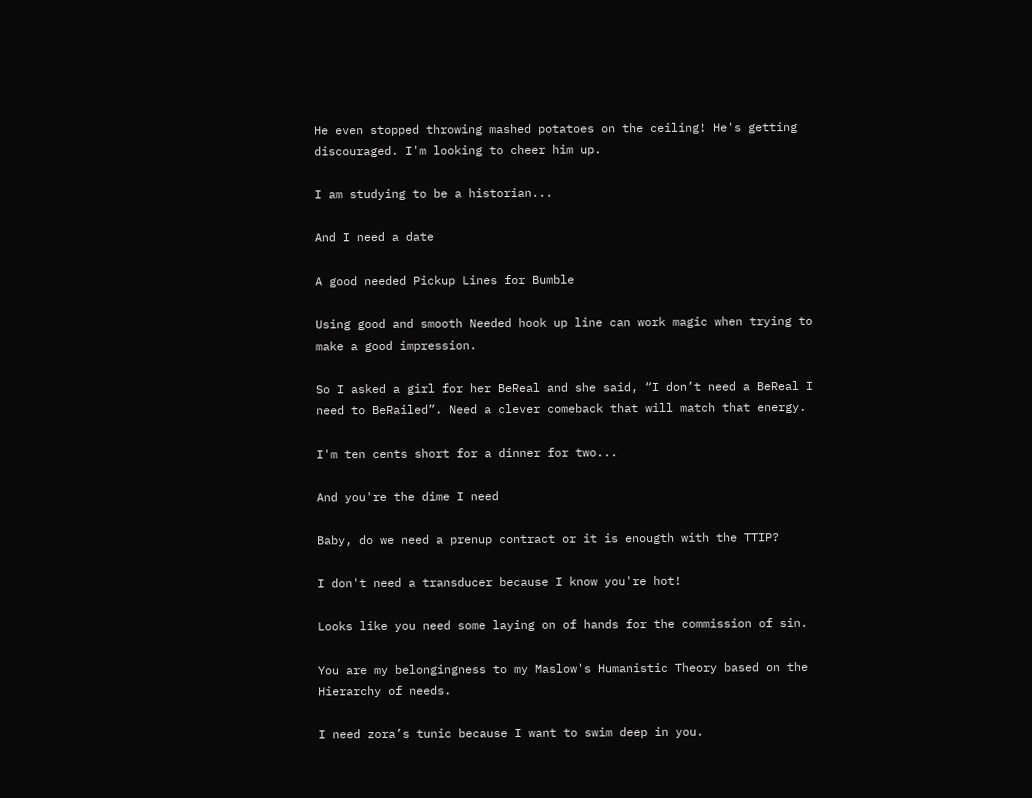He even stopped throwing mashed potatoes on the ceiling! He's getting discouraged. I'm looking to cheer him up.

I am studying to be a historian...

And I need a date

A good needed Pickup Lines for Bumble

Using good and smooth Needed hook up line can work magic when trying to make a good impression.

So I asked a girl for her BeReal and she said, “I don’t need a BeReal I need to BeRailed”. Need a clever comeback that will match that energy.

I'm ten cents short for a dinner for two...

And you're the dime I need

Baby, do we need a prenup contract or it is enougth with the TTIP?

I don't need a transducer because I know you're hot!

Looks like you need some laying on of hands for the commission of sin.

You are my belongingness to my Maslow's Humanistic Theory based on the Hierarchy of needs.

I need zora’s tunic because I want to swim deep in you.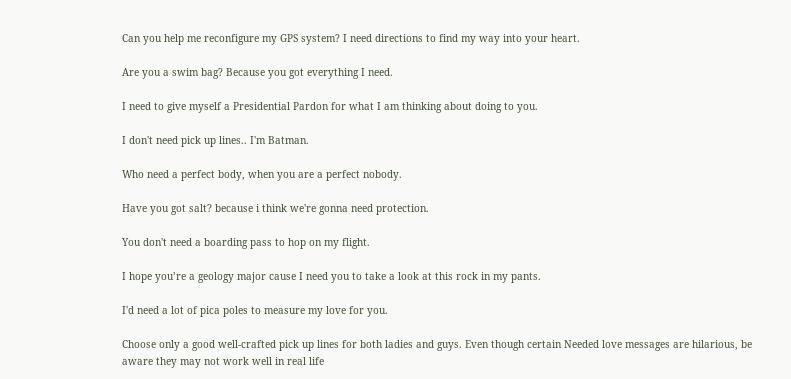Can you help me reconfigure my GPS system? I need directions to find my way into your heart.

Are you a swim bag? Because you got everything I need.

I need to give myself a Presidential Pardon for what I am thinking about doing to you.

I don't need pick up lines.. I'm Batman.

Who need a perfect body, when you are a perfect nobody.

Have you got salt? because i think we're gonna need protection.

You don't need a boarding pass to hop on my flight.

I hope you’re a geology major cause I need you to take a look at this rock in my pants.

I'd need a lot of pica poles to measure my love for you.

Choose only a good well-crafted pick up lines for both ladies and guys. Even though certain Needed love messages are hilarious, be aware they may not work well in real life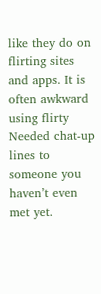like they do on flirting sites and apps. It is often awkward using flirty Needed chat-up lines to someone you haven’t even met yet.